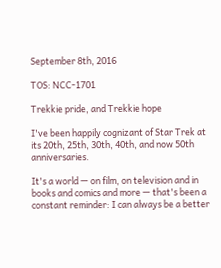September 8th, 2016

TOS: NCC-1701

Trekkie pride, and Trekkie hope

I've been happily cognizant of Star Trek at its 20th, 25th, 30th, 40th, and now 50th anniversaries.

It's a world — on film, on television and in books and comics and more — that's been a constant reminder: I can always be a better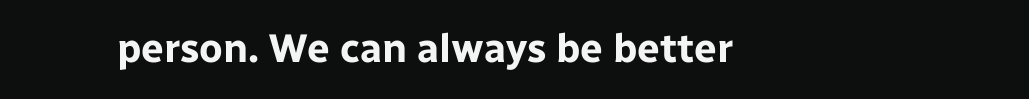person. We can always be better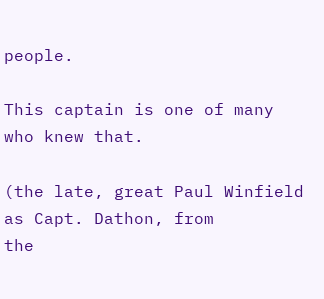people.

This captain is one of many who knew that.

(the late, great Paul Winfield as Capt. Dathon, from
the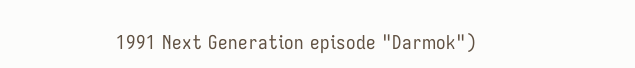1991 Next Generation episode "Darmok")